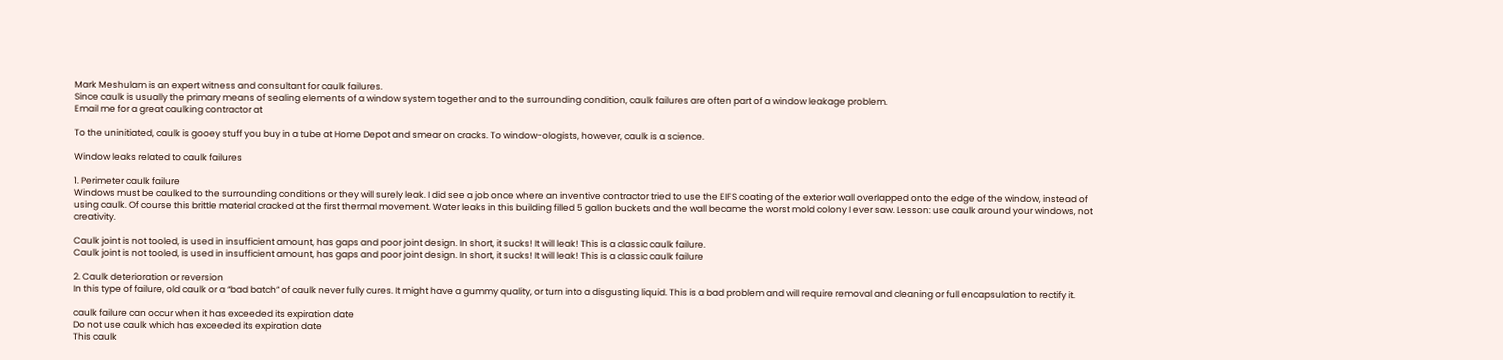Mark Meshulam is an expert witness and consultant for caulk failures.
Since caulk is usually the primary means of sealing elements of a window system together and to the surrounding condition, caulk failures are often part of a window leakage problem.
Email me for a great caulking contractor at

To the uninitiated, caulk is gooey stuff you buy in a tube at Home Depot and smear on cracks. To window-ologists, however, caulk is a science.

Window leaks related to caulk failures

1. Perimeter caulk failure
Windows must be caulked to the surrounding conditions or they will surely leak. I did see a job once where an inventive contractor tried to use the EIFS coating of the exterior wall overlapped onto the edge of the window, instead of using caulk. Of course this brittle material cracked at the first thermal movement. Water leaks in this building filled 5 gallon buckets and the wall became the worst mold colony I ever saw. Lesson: use caulk around your windows, not creativity.

Caulk joint is not tooled, is used in insufficient amount, has gaps and poor joint design. In short, it sucks! It will leak! This is a classic caulk failure.
Caulk joint is not tooled, is used in insufficient amount, has gaps and poor joint design. In short, it sucks! It will leak! This is a classic caulk failure

2. Caulk deterioration or reversion
In this type of failure, old caulk or a “bad batch” of caulk never fully cures. It might have a gummy quality, or turn into a disgusting liquid. This is a bad problem and will require removal and cleaning or full encapsulation to rectify it.

caulk failure can occur when it has exceeded its expiration date
Do not use caulk which has exceeded its expiration date
This caulk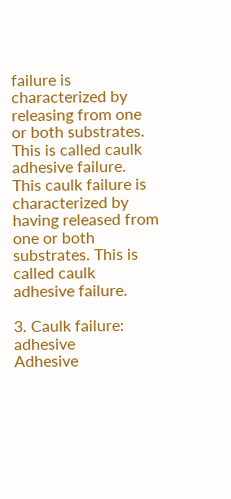failure is characterized by releasing from one or both substrates. This is called caulk adhesive failure.
This caulk failure is characterized by having released from one or both substrates. This is called caulk adhesive failure.

3. Caulk failure: adhesive
Adhesive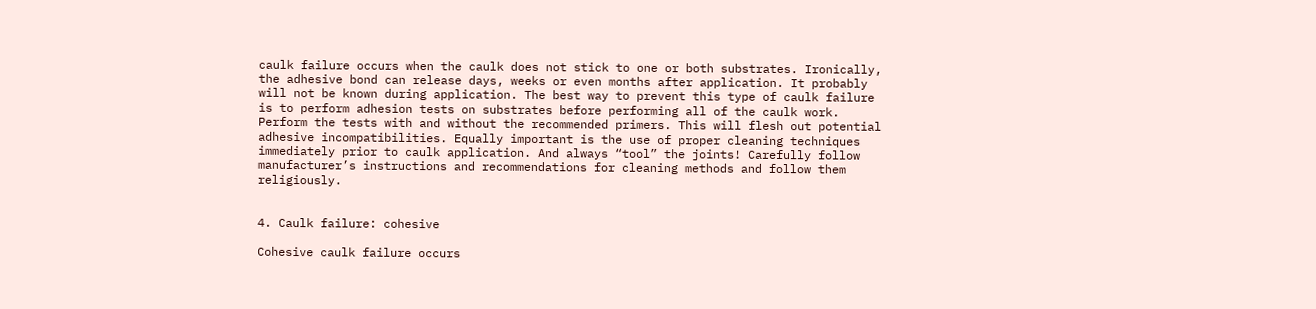caulk failure occurs when the caulk does not stick to one or both substrates. Ironically, the adhesive bond can release days, weeks or even months after application. It probably will not be known during application. The best way to prevent this type of caulk failure is to perform adhesion tests on substrates before performing all of the caulk work. Perform the tests with and without the recommended primers. This will flesh out potential adhesive incompatibilities. Equally important is the use of proper cleaning techniques immediately prior to caulk application. And always “tool” the joints! Carefully follow manufacturer’s instructions and recommendations for cleaning methods and follow them religiously.


4. Caulk failure: cohesive

Cohesive caulk failure occurs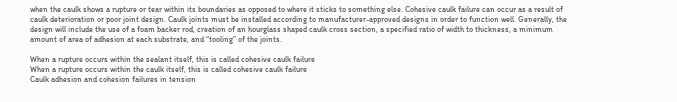when the caulk shows a rupture or tear within its boundaries as opposed to where it sticks to something else. Cohesive caulk failure can occur as a result of caulk deterioration or poor joint design. Caulk joints must be installed according to manufacturer-approved designs in order to function well. Generally, the design will include the use of a foam backer rod, creation of an hourglass shaped caulk cross section, a specified ratio of width to thickness, a minimum amount of area of adhesion at each substrate, and “tooling” of the joints.

When a rupture occurs within the sealant itself, this is called cohesive caulk failure
When a rupture occurs within the caulk itself, this is called cohesive caulk failure
Caulk adhesion and cohesion failures in tension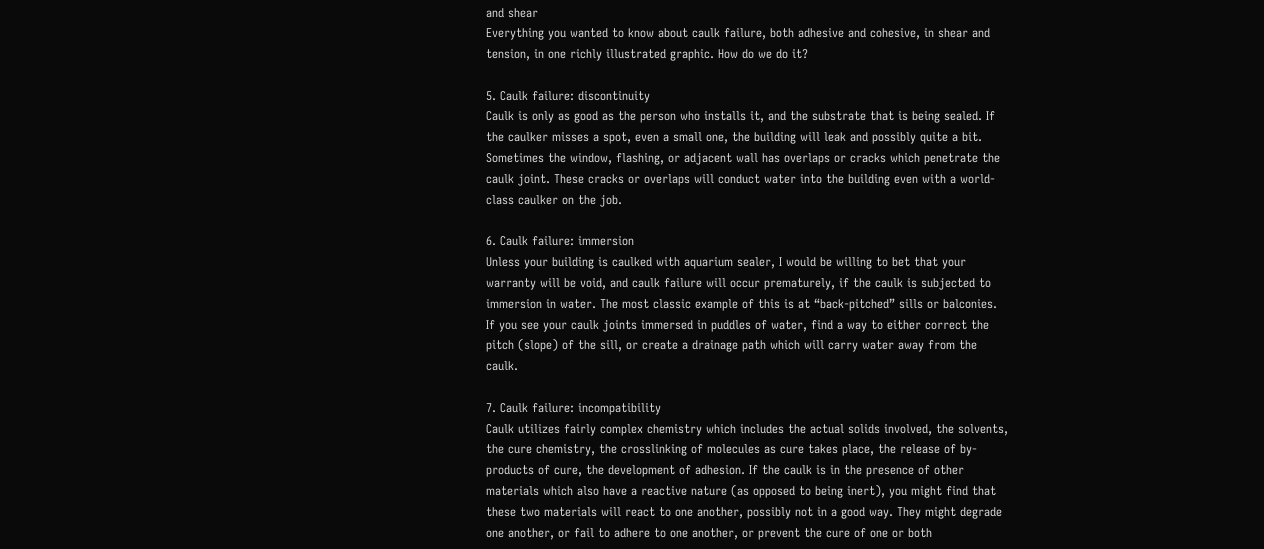and shear
Everything you wanted to know about caulk failure, both adhesive and cohesive, in shear and tension, in one richly illustrated graphic. How do we do it?

5. Caulk failure: discontinuity
Caulk is only as good as the person who installs it, and the substrate that is being sealed. If the caulker misses a spot, even a small one, the building will leak and possibly quite a bit. Sometimes the window, flashing, or adjacent wall has overlaps or cracks which penetrate the caulk joint. These cracks or overlaps will conduct water into the building even with a world-class caulker on the job.

6. Caulk failure: immersion
Unless your building is caulked with aquarium sealer, I would be willing to bet that your warranty will be void, and caulk failure will occur prematurely, if the caulk is subjected to immersion in water. The most classic example of this is at “back-pitched” sills or balconies. If you see your caulk joints immersed in puddles of water, find a way to either correct the pitch (slope) of the sill, or create a drainage path which will carry water away from the caulk.

7. Caulk failure: incompatibility
Caulk utilizes fairly complex chemistry which includes the actual solids involved, the solvents, the cure chemistry, the crosslinking of molecules as cure takes place, the release of by-products of cure, the development of adhesion. If the caulk is in the presence of other materials which also have a reactive nature (as opposed to being inert), you might find that these two materials will react to one another, possibly not in a good way. They might degrade one another, or fail to adhere to one another, or prevent the cure of one or both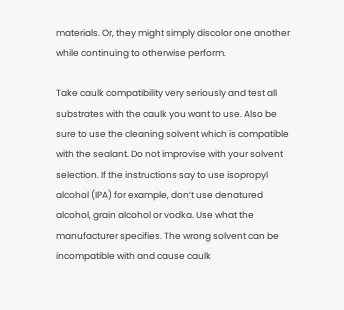materials. Or, they might simply discolor one another while continuing to otherwise perform.

Take caulk compatibility very seriously and test all substrates with the caulk you want to use. Also be sure to use the cleaning solvent which is compatible with the sealant. Do not improvise with your solvent selection. If the instructions say to use isopropyl alcohol (IPA) for example, don’t use denatured alcohol, grain alcohol or vodka. Use what the manufacturer specifies. The wrong solvent can be incompatible with and cause caulk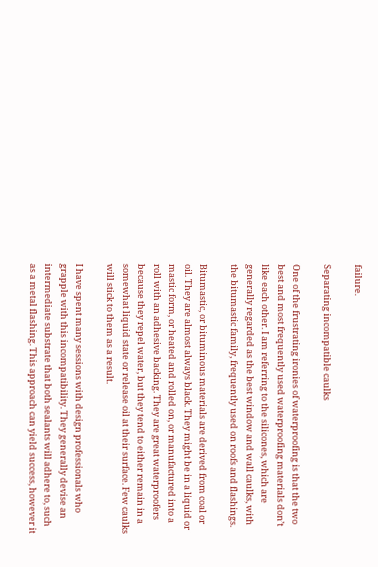failure.

Separating incompatible caulks

One of the frustrating ironies of waterproofing is that the two best and most frequently used waterproofing materials don’t like each other. I am referring to the silicones, which are generally regarded as the best window and wall caulks, with the bitumastic family, frequently used on roofs and flashings.

Bitumastic, or bituminous materials are derived from coal or oil. They are almost always black. They might be in a liquid or mastic form, or heated and rolled on, or manufactured into a roll with an adhesive backing. They are great waterproofers because they repel water, but they tend to either remain in a somewhat liquid state or release oil at their surface. Few caulks will stick to them as a result.

I have spent many sessions with design professionals who grapple with this incompatibility. They generally devise an intermediate substrate that both sealants will adhere to, such as a metal flashing. This approach can yield success, however it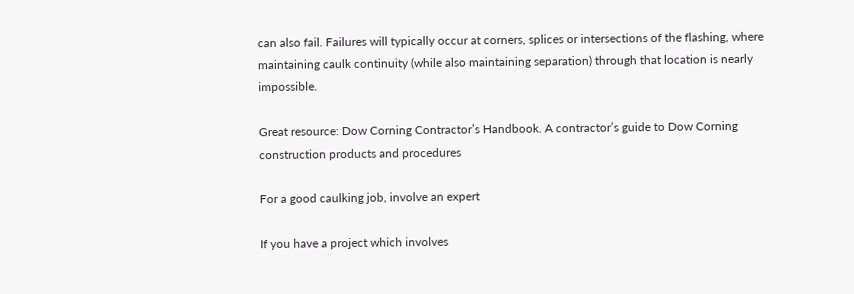can also fail. Failures will typically occur at corners, splices or intersections of the flashing, where maintaining caulk continuity (while also maintaining separation) through that location is nearly impossible.

Great resource: Dow Corning Contractor’s Handbook. A contractor’s guide to Dow Corning construction products and procedures

For a good caulking job, involve an expert

If you have a project which involves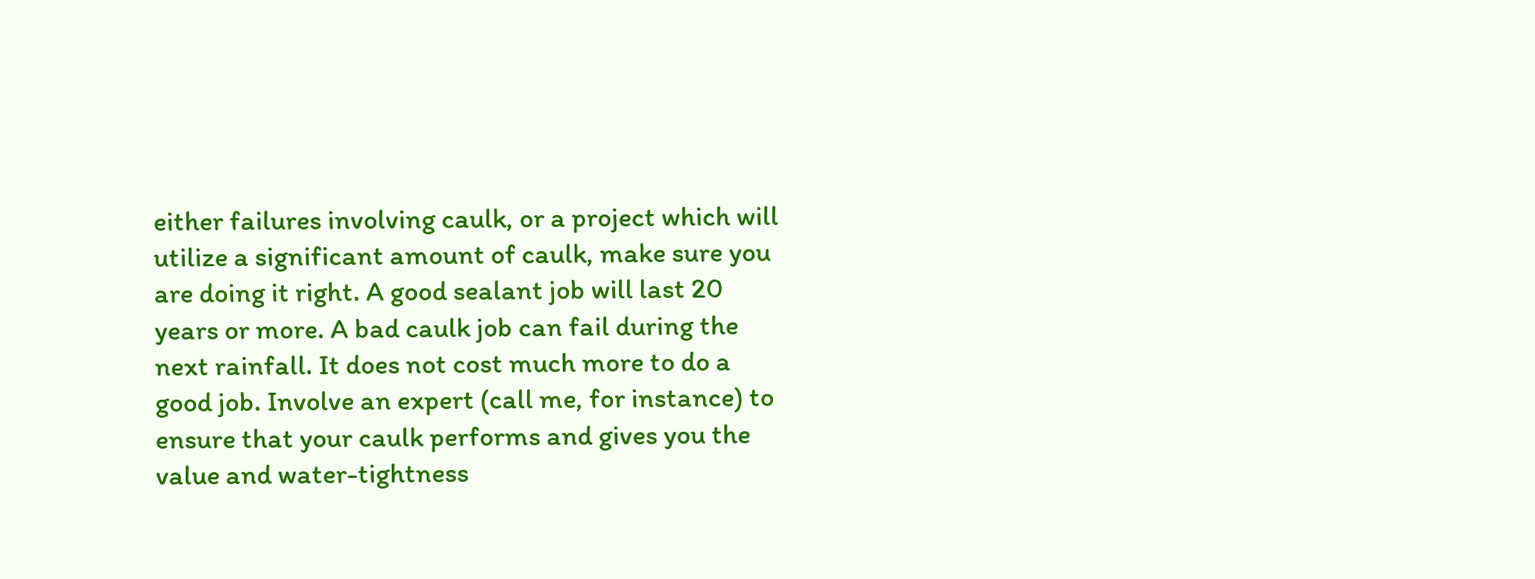either failures involving caulk, or a project which will utilize a significant amount of caulk, make sure you are doing it right. A good sealant job will last 20 years or more. A bad caulk job can fail during the next rainfall. It does not cost much more to do a good job. Involve an expert (call me, for instance) to ensure that your caulk performs and gives you the value and water-tightness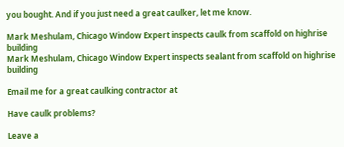you bought. And if you just need a great caulker, let me know.

Mark Meshulam, Chicago Window Expert inspects caulk from scaffold on highrise building
Mark Meshulam, Chicago Window Expert inspects sealant from scaffold on highrise building

Email me for a great caulking contractor at

Have caulk problems?

Leave a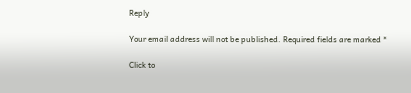Reply

Your email address will not be published. Required fields are marked *

Click to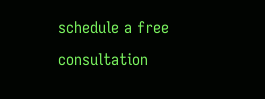schedule a free consultation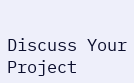Discuss Your Project